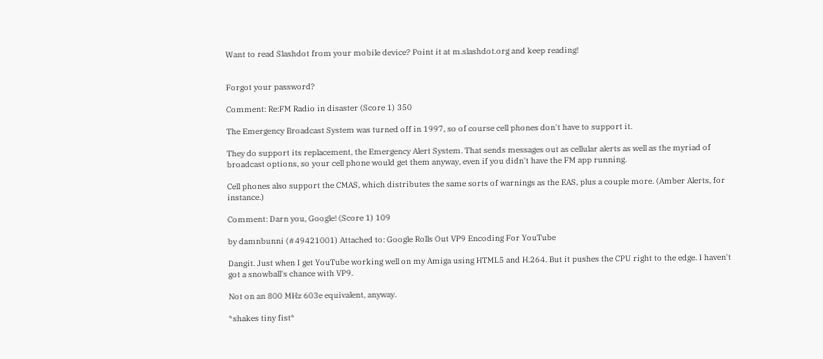Want to read Slashdot from your mobile device? Point it at m.slashdot.org and keep reading!


Forgot your password?

Comment: Re:FM Radio in disaster (Score 1) 350

The Emergency Broadcast System was turned off in 1997, so of course cell phones don't have to support it.

They do support its replacement, the Emergency Alert System. That sends messages out as cellular alerts as well as the myriad of broadcast options, so your cell phone would get them anyway, even if you didn't have the FM app running.

Cell phones also support the CMAS, which distributes the same sorts of warnings as the EAS, plus a couple more. (Amber Alerts, for instance.)

Comment: Darn you, Google! (Score 1) 109

by damnbunni (#49421001) Attached to: Google Rolls Out VP9 Encoding For YouTube

Dangit. Just when I get YouTube working well on my Amiga using HTML5 and H.264. But it pushes the CPU right to the edge. I haven't got a snowball's chance with VP9.

Not on an 800 MHz 603e equivalent, anyway.

*shakes tiny fist*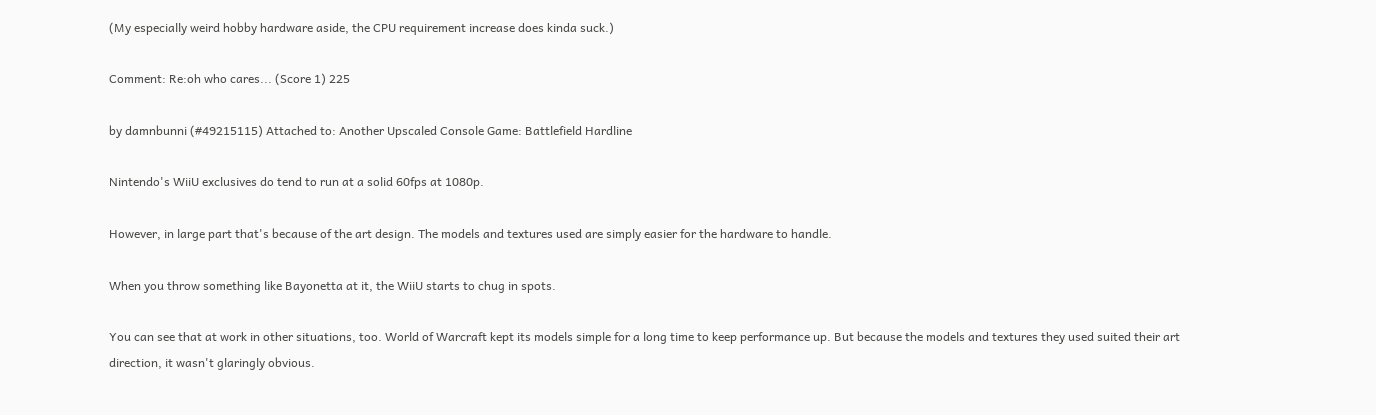(My especially weird hobby hardware aside, the CPU requirement increase does kinda suck.)

Comment: Re:oh who cares... (Score 1) 225

by damnbunni (#49215115) Attached to: Another Upscaled Console Game: Battlefield Hardline

Nintendo's WiiU exclusives do tend to run at a solid 60fps at 1080p.

However, in large part that's because of the art design. The models and textures used are simply easier for the hardware to handle.

When you throw something like Bayonetta at it, the WiiU starts to chug in spots.

You can see that at work in other situations, too. World of Warcraft kept its models simple for a long time to keep performance up. But because the models and textures they used suited their art direction, it wasn't glaringly obvious.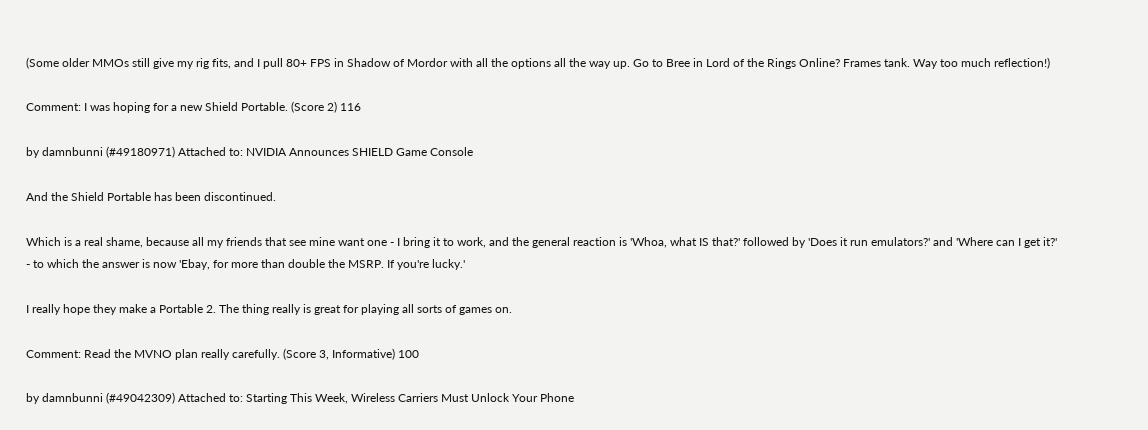(Some older MMOs still give my rig fits, and I pull 80+ FPS in Shadow of Mordor with all the options all the way up. Go to Bree in Lord of the Rings Online? Frames tank. Way too much reflection!)

Comment: I was hoping for a new Shield Portable. (Score 2) 116

by damnbunni (#49180971) Attached to: NVIDIA Announces SHIELD Game Console

And the Shield Portable has been discontinued.

Which is a real shame, because all my friends that see mine want one - I bring it to work, and the general reaction is 'Whoa, what IS that?' followed by 'Does it run emulators?' and 'Where can I get it?' - to which the answer is now 'Ebay, for more than double the MSRP. If you're lucky.'

I really hope they make a Portable 2. The thing really is great for playing all sorts of games on.

Comment: Read the MVNO plan really carefully. (Score 3, Informative) 100

by damnbunni (#49042309) Attached to: Starting This Week, Wireless Carriers Must Unlock Your Phone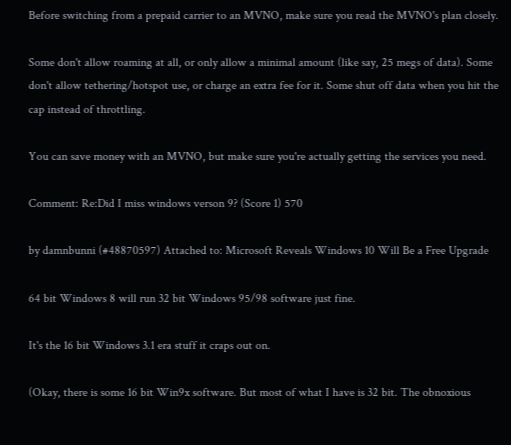Before switching from a prepaid carrier to an MVNO, make sure you read the MVNO's plan closely.

Some don't allow roaming at all, or only allow a minimal amount (like say, 25 megs of data). Some don't allow tethering/hotspot use, or charge an extra fee for it. Some shut off data when you hit the cap instead of throttling.

You can save money with an MVNO, but make sure you're actually getting the services you need.

Comment: Re:Did I miss windows verson 9? (Score 1) 570

by damnbunni (#48870597) Attached to: Microsoft Reveals Windows 10 Will Be a Free Upgrade

64 bit Windows 8 will run 32 bit Windows 95/98 software just fine.

It's the 16 bit Windows 3.1 era stuff it craps out on.

(Okay, there is some 16 bit Win9x software. But most of what I have is 32 bit. The obnoxious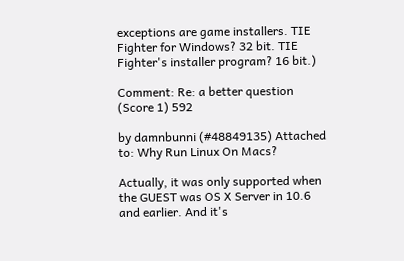exceptions are game installers. TIE Fighter for Windows? 32 bit. TIE Fighter's installer program? 16 bit.)

Comment: Re: a better question (Score 1) 592

by damnbunni (#48849135) Attached to: Why Run Linux On Macs?

Actually, it was only supported when the GUEST was OS X Server in 10.6 and earlier. And it's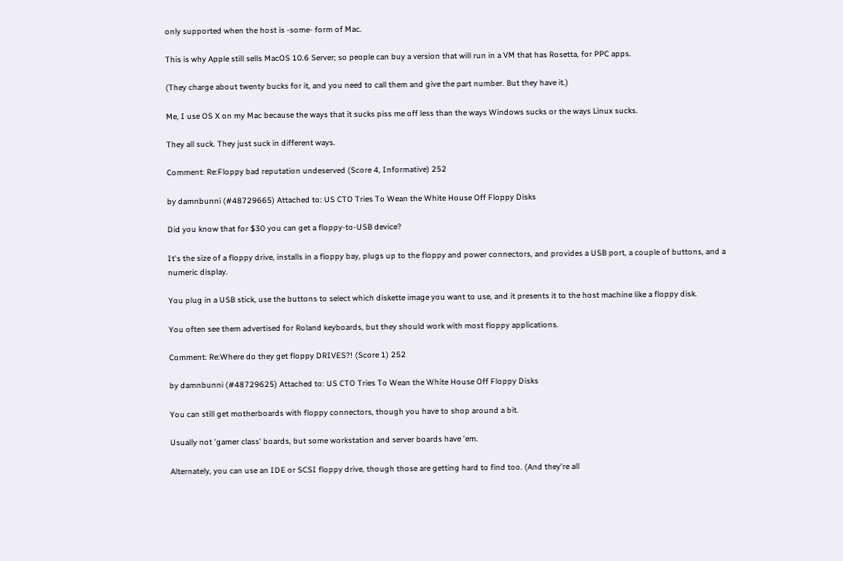only supported when the host is -some- form of Mac.

This is why Apple still sells MacOS 10.6 Server; so people can buy a version that will run in a VM that has Rosetta, for PPC apps.

(They charge about twenty bucks for it, and you need to call them and give the part number. But they have it.)

Me, I use OS X on my Mac because the ways that it sucks piss me off less than the ways Windows sucks or the ways Linux sucks.

They all suck. They just suck in different ways.

Comment: Re:Floppy bad reputation undeserved (Score 4, Informative) 252

by damnbunni (#48729665) Attached to: US CTO Tries To Wean the White House Off Floppy Disks

Did you know that for $30 you can get a floppy-to-USB device?

It's the size of a floppy drive, installs in a floppy bay, plugs up to the floppy and power connectors, and provides a USB port, a couple of buttons, and a numeric display.

You plug in a USB stick, use the buttons to select which diskette image you want to use, and it presents it to the host machine like a floppy disk.

You often see them advertised for Roland keyboards, but they should work with most floppy applications.

Comment: Re:Where do they get floppy DRIVES?! (Score 1) 252

by damnbunni (#48729625) Attached to: US CTO Tries To Wean the White House Off Floppy Disks

You can still get motherboards with floppy connectors, though you have to shop around a bit.

Usually not 'gamer class' boards, but some workstation and server boards have 'em.

Alternately, you can use an IDE or SCSI floppy drive, though those are getting hard to find too. (And they're all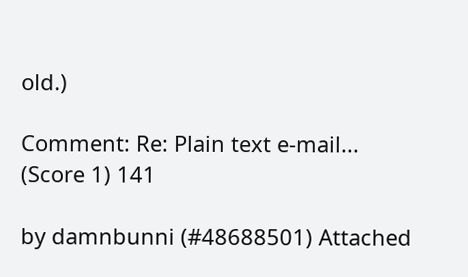old.)

Comment: Re: Plain text e-mail... (Score 1) 141

by damnbunni (#48688501) Attached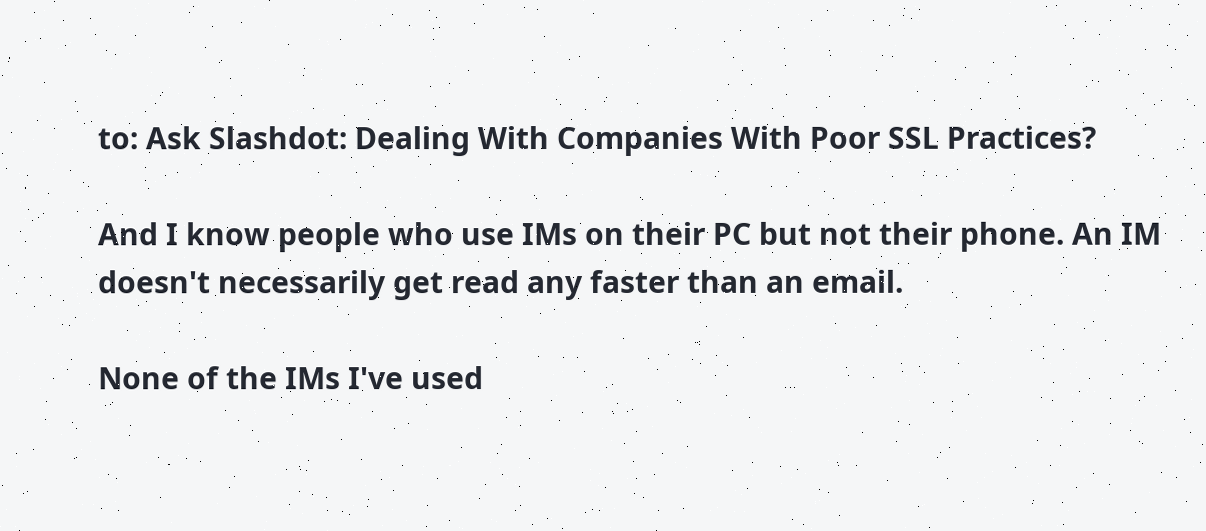to: Ask Slashdot: Dealing With Companies With Poor SSL Practices?

And I know people who use IMs on their PC but not their phone. An IM doesn't necessarily get read any faster than an email.

None of the IMs I've used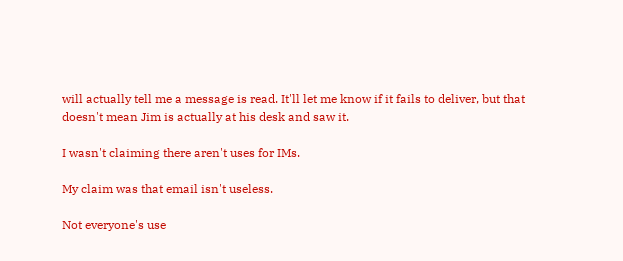will actually tell me a message is read. It'll let me know if it fails to deliver, but that doesn't mean Jim is actually at his desk and saw it.

I wasn't claiming there aren't uses for IMs.

My claim was that email isn't useless.

Not everyone's use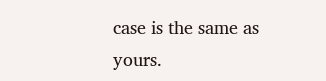case is the same as yours.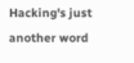Hacking's just another word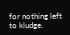for nothing left to kludge.